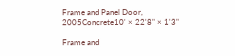Frame and Panel Door, 2005Concrete10' × 22'8" × 1'3"

Frame and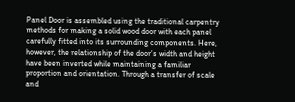Panel Door is assembled using the traditional carpentry methods for making a solid wood door with each panel carefully fitted into its surrounding components. Here, however, the relationship of the door’s width and height have been inverted while maintaining a familiar proportion and orientation. Through a transfer of scale and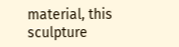material, this sculpture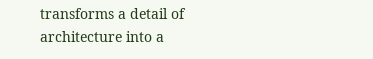transforms a detail of architecture into a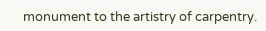monument to the artistry of carpentry.